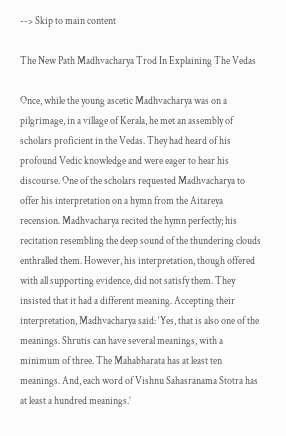--> Skip to main content

The New Path Madhvacharya Trod In Explaining The Vedas

Once, while the young ascetic Madhvacharya was on a pilgrimage, in a village of Kerala, he met an assembly of scholars proficient in the Vedas. They had heard of his profound Vedic knowledge and were eager to hear his discourse. One of the scholars requested Madhvacharya to offer his interpretation on a hymn from the Aitareya recension. Madhvacharya recited the hymn perfectly; his recitation resembling the deep sound of the thundering clouds enthralled them. However, his interpretation, though offered with all supporting evidence, did not satisfy them. They insisted that it had a different meaning. Accepting their interpretation, Madhvacharya said: ‘Yes, that is also one of the meanings. Shrutis can have several meanings, with a minimum of three. The Mahabharata has at least ten meanings. And, each word of Vishnu Sahasranama Stotra has at least a hundred meanings.’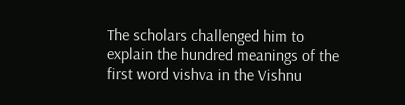The scholars challenged him to explain the hundred meanings of the first word vishva in the Vishnu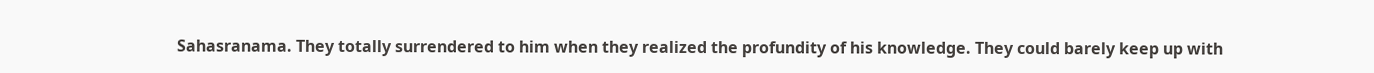Sahasranama. They totally surrendered to him when they realized the profundity of his knowledge. They could barely keep up with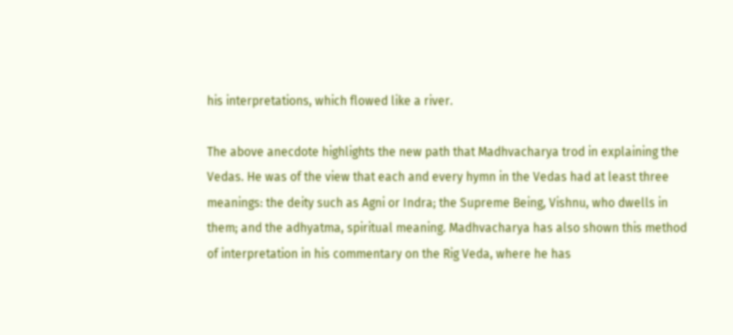his interpretations, which flowed like a river.

The above anecdote highlights the new path that Madhvacharya trod in explaining the Vedas. He was of the view that each and every hymn in the Vedas had at least three meanings: the deity such as Agni or Indra; the Supreme Being, Vishnu, who dwells in them; and the adhyatma, spiritual meaning. Madhvacharya has also shown this method of interpretation in his commentary on the Rig Veda, where he has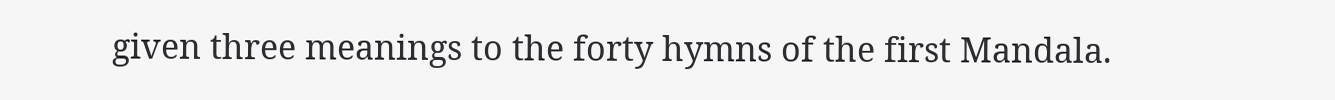given three meanings to the forty hymns of the first Mandala.